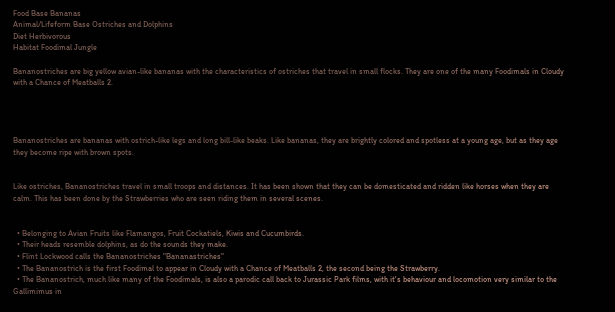Food Base Bananas
Animal/Lifeform Base Ostriches and Dolphins
Diet Herbivorous
Habitat Foodimal Jungle

Bananostriches are big yellow avian-like bananas with the characteristics of ostriches that travel in small flocks. They are one of the many Foodimals in Cloudy with a Chance of Meatballs 2.




Bananostriches are bananas with ostrich-like legs and long bill-like beaks. Like bananas, they are brightly colored and spotless at a young age, but as they age they become ripe with brown spots.


Like ostriches, Bananostriches travel in small troops and distances. It has been shown that they can be domesticated and ridden like horses when they are calm. This has been done by the Strawberries who are seen riding them in several scenes.


  • Belonging to Avian Fruits like Flamangos, Fruit Cockatiels, Kiwis and Cucumbirds.
  • Their heads resemble dolphins, as do the sounds they make.
  • Flint Lockwood calls the Bananostriches "Bananastriches"
  • The Bananostrich is the first Foodimal to appear in Cloudy with a Chance of Meatballs 2, the second being the Strawberry.
  • The Bananostrich, much like many of the Foodimals, is also a parodic call back to Jurassic Park films, with it's behaviour and locomotion very similar to the Gallimimus in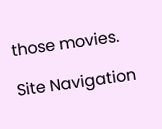those movies.

Site Navigation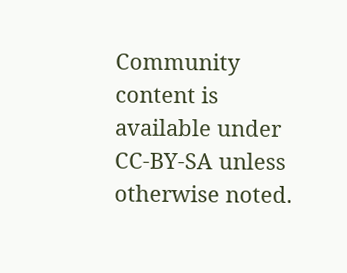Community content is available under CC-BY-SA unless otherwise noted.